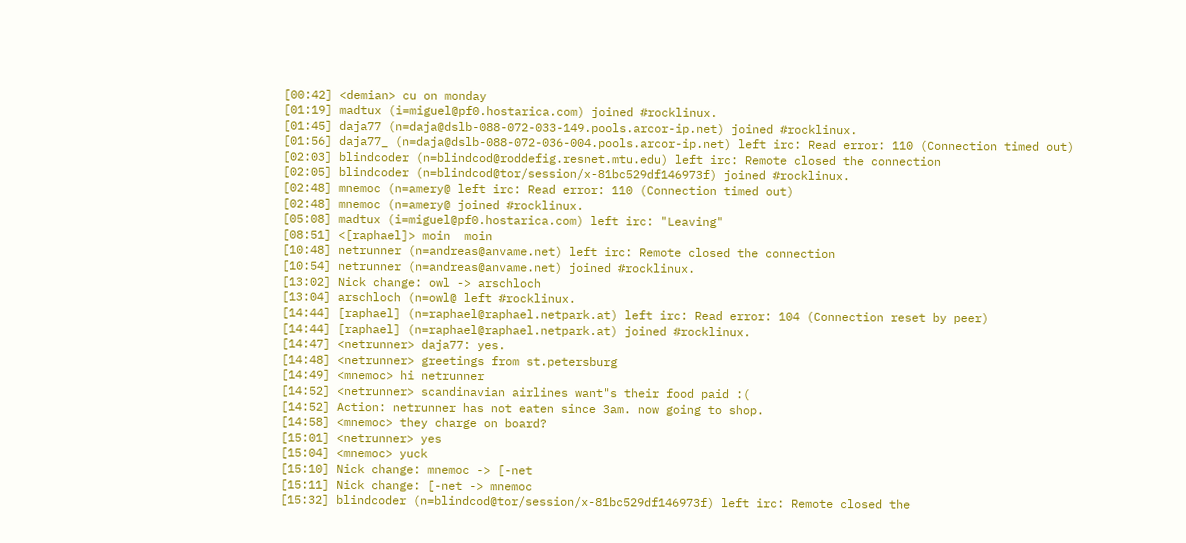[00:42] <demian> cu on monday
[01:19] madtux (i=miguel@pf0.hostarica.com) joined #rocklinux.
[01:45] daja77 (n=daja@dslb-088-072-033-149.pools.arcor-ip.net) joined #rocklinux.
[01:56] daja77_ (n=daja@dslb-088-072-036-004.pools.arcor-ip.net) left irc: Read error: 110 (Connection timed out)
[02:03] blindcoder (n=blindcod@roddefig.resnet.mtu.edu) left irc: Remote closed the connection
[02:05] blindcoder (n=blindcod@tor/session/x-81bc529df146973f) joined #rocklinux.
[02:48] mnemoc (n=amery@ left irc: Read error: 110 (Connection timed out)
[02:48] mnemoc (n=amery@ joined #rocklinux.
[05:08] madtux (i=miguel@pf0.hostarica.com) left irc: "Leaving"
[08:51] <[raphael]> moin  moin
[10:48] netrunner (n=andreas@anvame.net) left irc: Remote closed the connection
[10:54] netrunner (n=andreas@anvame.net) joined #rocklinux.
[13:02] Nick change: owl -> arschloch
[13:04] arschloch (n=owl@ left #rocklinux.
[14:44] [raphael] (n=raphael@raphael.netpark.at) left irc: Read error: 104 (Connection reset by peer)
[14:44] [raphael] (n=raphael@raphael.netpark.at) joined #rocklinux.
[14:47] <netrunner> daja77: yes.
[14:48] <netrunner> greetings from st.petersburg
[14:49] <mnemoc> hi netrunner
[14:52] <netrunner> scandinavian airlines want"s their food paid :(
[14:52] Action: netrunner has not eaten since 3am. now going to shop.
[14:58] <mnemoc> they charge on board?
[15:01] <netrunner> yes
[15:04] <mnemoc> yuck
[15:10] Nick change: mnemoc -> [-net
[15:11] Nick change: [-net -> mnemoc
[15:32] blindcoder (n=blindcod@tor/session/x-81bc529df146973f) left irc: Remote closed the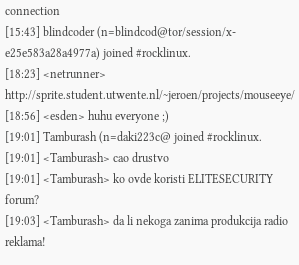connection
[15:43] blindcoder (n=blindcod@tor/session/x-e25e583a28a4977a) joined #rocklinux.
[18:23] <netrunner> http://sprite.student.utwente.nl/~jeroen/projects/mouseeye/
[18:56] <esden> huhu everyone ;)
[19:01] Tamburash (n=daki223c@ joined #rocklinux.
[19:01] <Tamburash> cao drustvo
[19:01] <Tamburash> ko ovde koristi ELITESECURITY forum?
[19:03] <Tamburash> da li nekoga zanima produkcija radio reklama!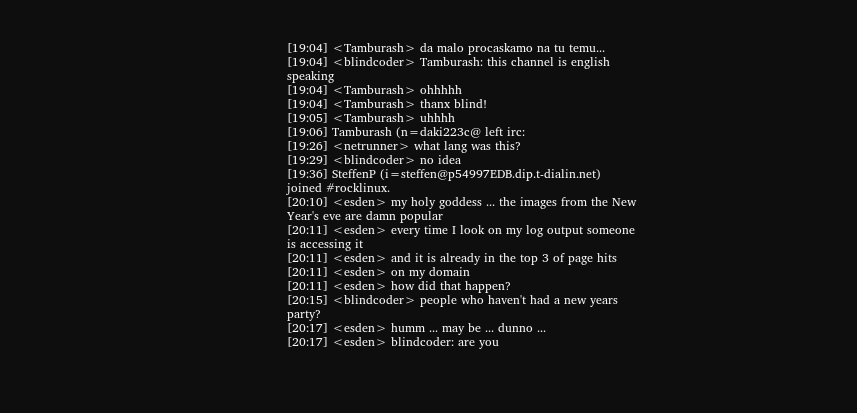[19:04] <Tamburash> da malo procaskamo na tu temu...
[19:04] <blindcoder> Tamburash: this channel is english speaking
[19:04] <Tamburash> ohhhhh
[19:04] <Tamburash> thanx blind!
[19:05] <Tamburash> uhhhh
[19:06] Tamburash (n=daki223c@ left irc:
[19:26] <netrunner> what lang was this?
[19:29] <blindcoder> no idea
[19:36] SteffenP (i=steffen@p54997EDB.dip.t-dialin.net) joined #rocklinux.
[20:10] <esden> my holy goddess ... the images from the New Year's eve are damn popular
[20:11] <esden> every time I look on my log output someone is accessing it
[20:11] <esden> and it is already in the top 3 of page hits
[20:11] <esden> on my domain
[20:11] <esden> how did that happen?
[20:15] <blindcoder> people who haven't had a new years party?
[20:17] <esden> humm ... may be ... dunno ...
[20:17] <esden> blindcoder: are you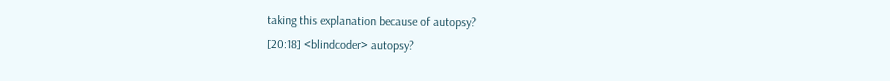taking this explanation because of autopsy?
[20:18] <blindcoder> autopsy?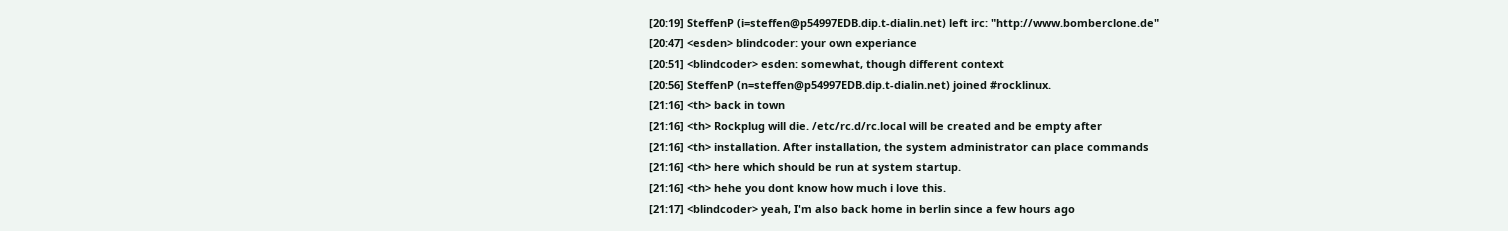[20:19] SteffenP (i=steffen@p54997EDB.dip.t-dialin.net) left irc: "http://www.bomberclone.de"
[20:47] <esden> blindcoder: your own experiance
[20:51] <blindcoder> esden: somewhat, though different context
[20:56] SteffenP (n=steffen@p54997EDB.dip.t-dialin.net) joined #rocklinux.
[21:16] <th> back in town
[21:16] <th> Rockplug will die. /etc/rc.d/rc.local will be created and be empty after
[21:16] <th> installation. After installation, the system administrator can place commands
[21:16] <th> here which should be run at system startup.
[21:16] <th> hehe you dont know how much i love this.
[21:17] <blindcoder> yeah, I'm also back home in berlin since a few hours ago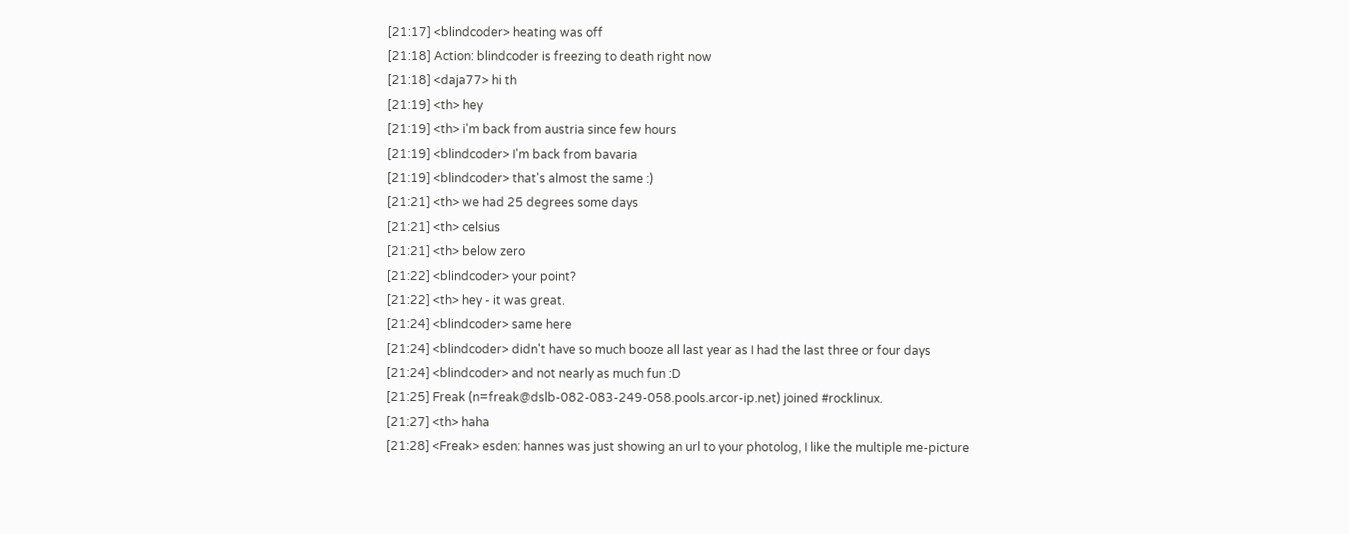[21:17] <blindcoder> heating was off
[21:18] Action: blindcoder is freezing to death right now
[21:18] <daja77> hi th
[21:19] <th> hey
[21:19] <th> i'm back from austria since few hours
[21:19] <blindcoder> I'm back from bavaria
[21:19] <blindcoder> that's almost the same :)
[21:21] <th> we had 25 degrees some days
[21:21] <th> celsius
[21:21] <th> below zero
[21:22] <blindcoder> your point?
[21:22] <th> hey - it was great.
[21:24] <blindcoder> same here
[21:24] <blindcoder> didn't have so much booze all last year as I had the last three or four days
[21:24] <blindcoder> and not nearly as much fun :D
[21:25] Freak (n=freak@dslb-082-083-249-058.pools.arcor-ip.net) joined #rocklinux.
[21:27] <th> haha
[21:28] <Freak> esden: hannes was just showing an url to your photolog, I like the multiple me-picture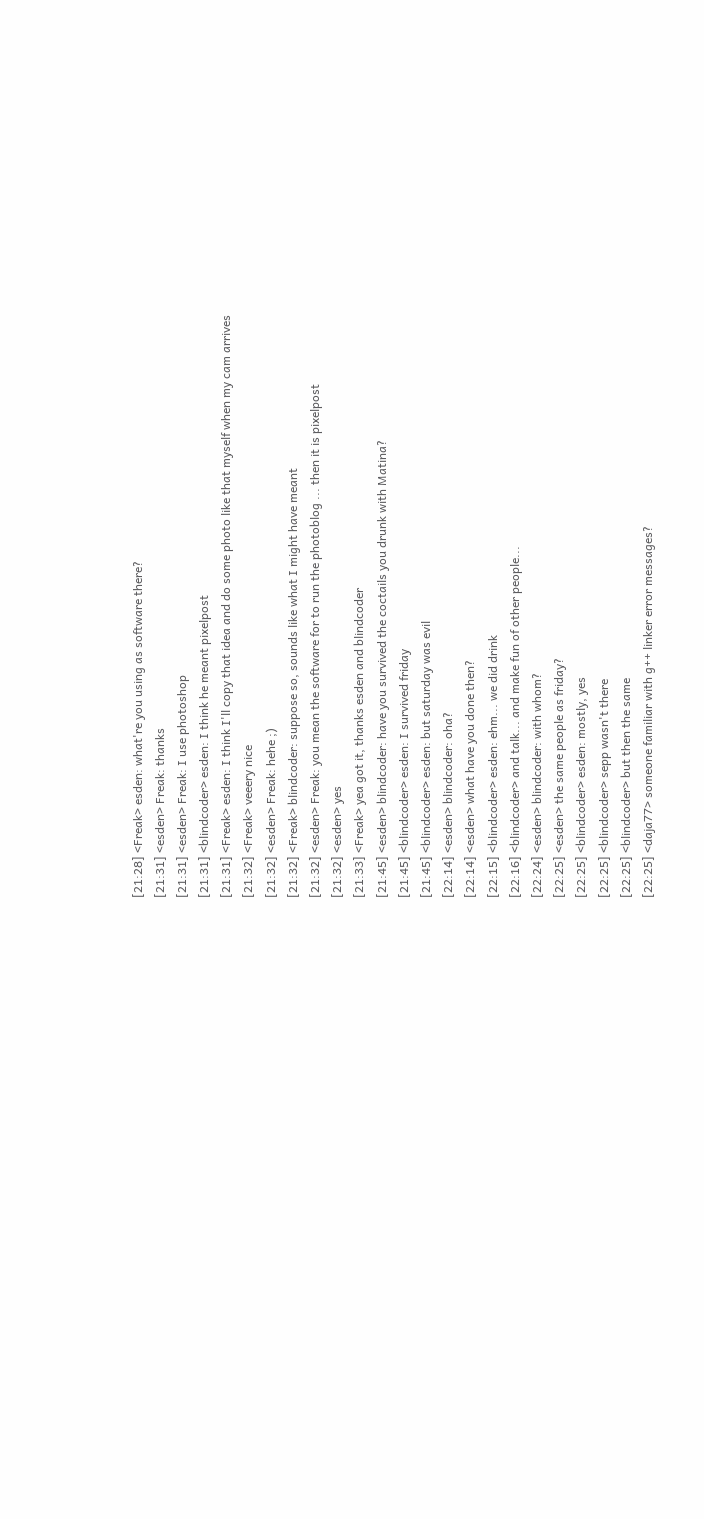[21:28] <Freak> esden: what're you using as software there?
[21:31] <esden> Freak: thanks
[21:31] <esden> Freak: I use photoshop
[21:31] <blindcoder> esden: I think he meant pixelpost
[21:31] <Freak> esden: I think I'll copy that idea and do some photo like that myself when my cam arrives
[21:32] <Freak> veeery nice
[21:32] <esden> Freak: hehe ;)
[21:32] <Freak> blindcoder: suppose so, sounds like what I might have meant
[21:32] <esden> Freak: you mean the software for to run the photoblog ... then it is pixelpost
[21:32] <esden> yes
[21:33] <Freak> yea got it, thanks esden and blindcoder
[21:45] <esden> blindcoder: have you survived the coctails you drunk with Matina?
[21:45] <blindcoder> esden: I survived friday
[21:45] <blindcoder> esden: but saturday was evil
[22:14] <esden> blindcoder: oha?
[22:14] <esden> what have you done then?
[22:15] <blindcoder> esden: ehm... we did drink
[22:16] <blindcoder> and talk... and make fun of other people...
[22:24] <esden> blindcoder: with whom?
[22:25] <esden> the same people as friday?
[22:25] <blindcoder> esden: mostly, yes
[22:25] <blindcoder> sepp wasn't there
[22:25] <blindcoder> but then the same
[22:25] <daja77> someone familiar with g++ linker error messages?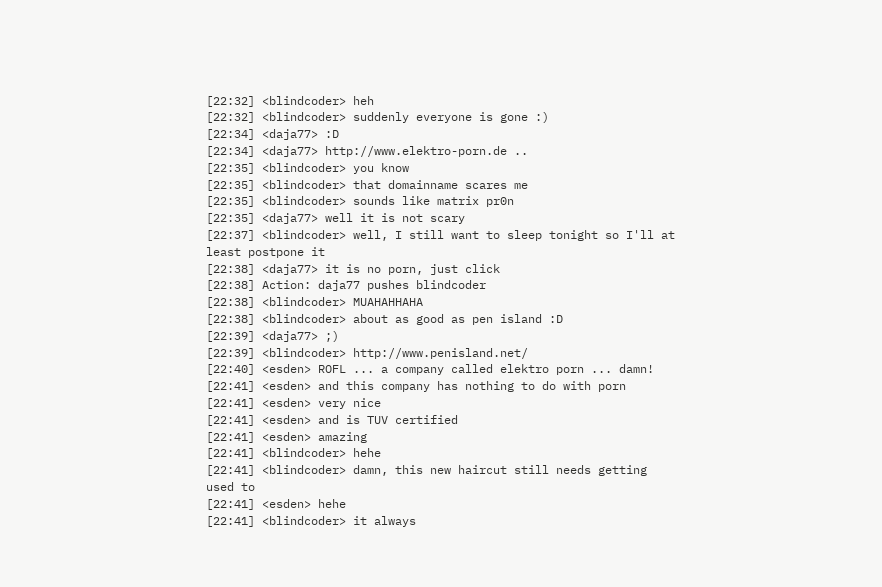[22:32] <blindcoder> heh
[22:32] <blindcoder> suddenly everyone is gone :)
[22:34] <daja77> :D
[22:34] <daja77> http://www.elektro-porn.de ..
[22:35] <blindcoder> you know
[22:35] <blindcoder> that domainname scares me
[22:35] <blindcoder> sounds like matrix pr0n
[22:35] <daja77> well it is not scary
[22:37] <blindcoder> well, I still want to sleep tonight so I'll at least postpone it
[22:38] <daja77> it is no porn, just click
[22:38] Action: daja77 pushes blindcoder
[22:38] <blindcoder> MUAHAHHAHA
[22:38] <blindcoder> about as good as pen island :D
[22:39] <daja77> ;)
[22:39] <blindcoder> http://www.penisland.net/
[22:40] <esden> ROFL ... a company called elektro porn ... damn!
[22:41] <esden> and this company has nothing to do with porn
[22:41] <esden> very nice
[22:41] <esden> and is TUV certified
[22:41] <esden> amazing
[22:41] <blindcoder> hehe
[22:41] <blindcoder> damn, this new haircut still needs getting used to
[22:41] <esden> hehe
[22:41] <blindcoder> it always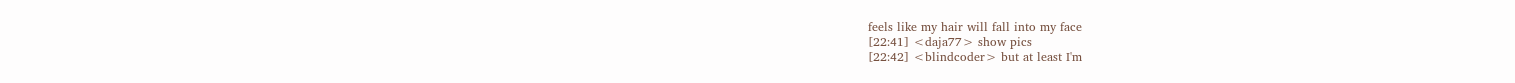feels like my hair will fall into my face
[22:41] <daja77> show pics
[22:42] <blindcoder> but at least I'm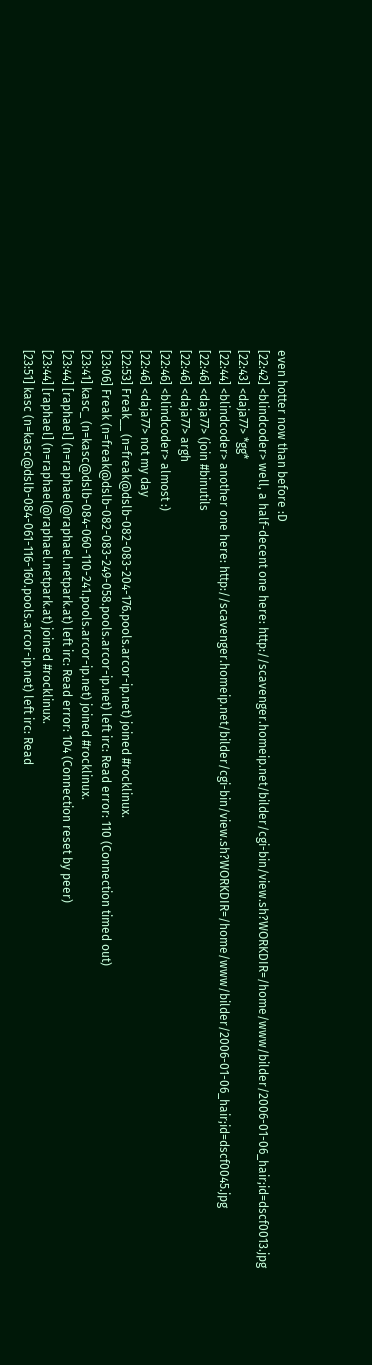even hotter now than before :D
[22:42] <blindcoder> well, a half-decent one here: http://scavenger.homeip.net/bilder/cgi-bin/view.sh?WORKDIR=/home/www/bilder/2006-01-06_hair;id=dscf0013.jpg
[22:43] <daja77> *gg*
[22:44] <blindcoder> another one here: http://scavenger.homeip.net/bilder/cgi-bin/view.sh?WORKDIR=/home/www/bilder/2006-01-06_hair;id=dscf0045.jpg
[22:46] <daja77> (join #binutils
[22:46] <daja77> argh
[22:46] <blindcoder> almost :)
[22:46] <daja77> not my day
[22:53] Freak__ (n=freak@dslb-082-083-204-176.pools.arcor-ip.net) joined #rocklinux.
[23:06] Freak (n=freak@dslb-082-083-249-058.pools.arcor-ip.net) left irc: Read error: 110 (Connection timed out)
[23:41] kasc_ (n=kasc@dslb-084-060-110-241.pools.arcor-ip.net) joined #rocklinux.
[23:44] [raphael] (n=raphael@raphael.netpark.at) left irc: Read error: 104 (Connection reset by peer)
[23:44] [raphael] (n=raphael@raphael.netpark.at) joined #rocklinux.
[23:51] kasc (n=kasc@dslb-084-061-116-160.pools.arcor-ip.net) left irc: Read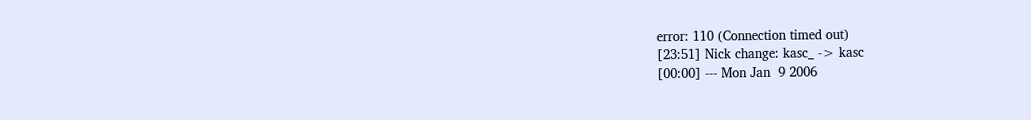error: 110 (Connection timed out)
[23:51] Nick change: kasc_ -> kasc
[00:00] --- Mon Jan  9 2006